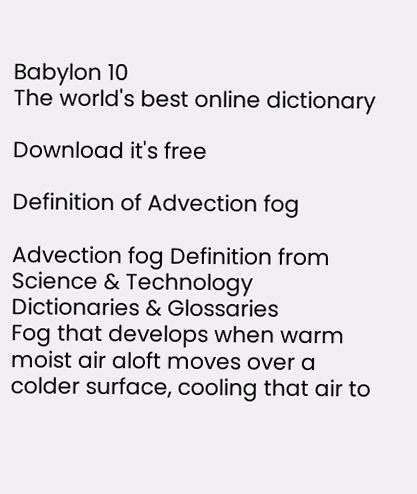Babylon 10
The world's best online dictionary

Download it's free

Definition of Advection fog

Advection fog Definition from Science & Technology Dictionaries & Glossaries
Fog that develops when warm moist air aloft moves over a colder surface, cooling that air to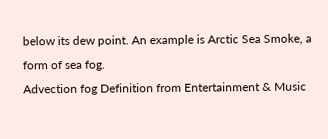below its dew point. An example is Arctic Sea Smoke, a form of sea fog.
Advection fog Definition from Entertainment & Music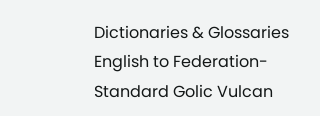Dictionaries & Glossaries
English to Federation-Standard Golic Vulcan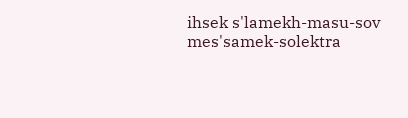ihsek s'lamekh-masu-sov mes'samek-solektra